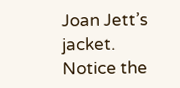Joan Jett’s jacket. Notice the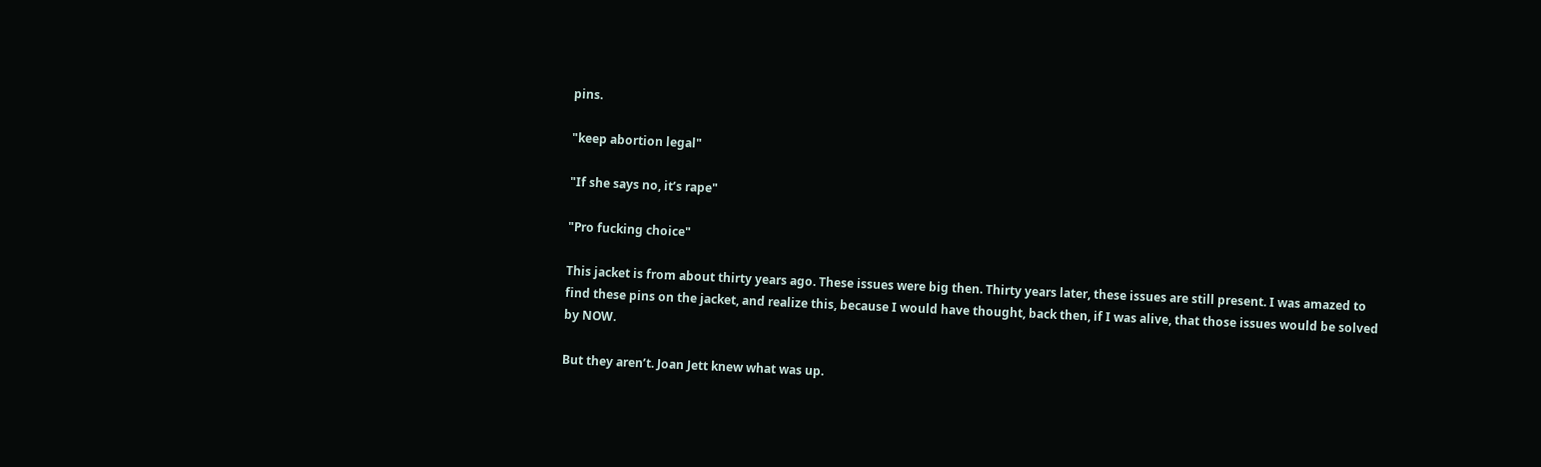pins.

"keep abortion legal"

"If she says no, it’s rape"

"Pro fucking choice"

This jacket is from about thirty years ago. These issues were big then. Thirty years later, these issues are still present. I was amazed to find these pins on the jacket, and realize this, because I would have thought, back then, if I was alive, that those issues would be solved by NOW.

But they aren’t. Joan Jett knew what was up.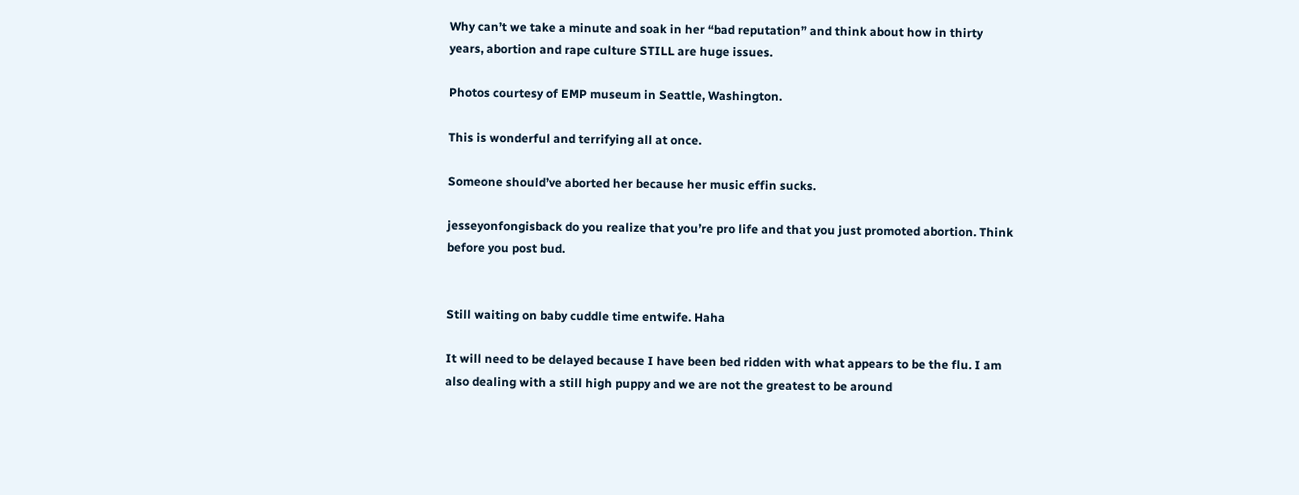Why can’t we take a minute and soak in her “bad reputation” and think about how in thirty years, abortion and rape culture STILL are huge issues.

Photos courtesy of EMP museum in Seattle, Washington.

This is wonderful and terrifying all at once.

Someone should’ve aborted her because her music effin sucks.

jesseyonfongisback do you realize that you’re pro life and that you just promoted abortion. Think before you post bud.


Still waiting on baby cuddle time entwife. Haha

It will need to be delayed because I have been bed ridden with what appears to be the flu. I am also dealing with a still high puppy and we are not the greatest to be around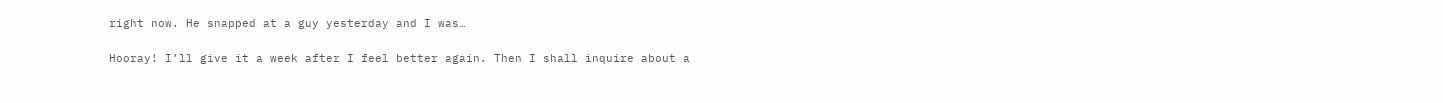right now. He snapped at a guy yesterday and I was…

Hooray! I’ll give it a week after I feel better again. Then I shall inquire about a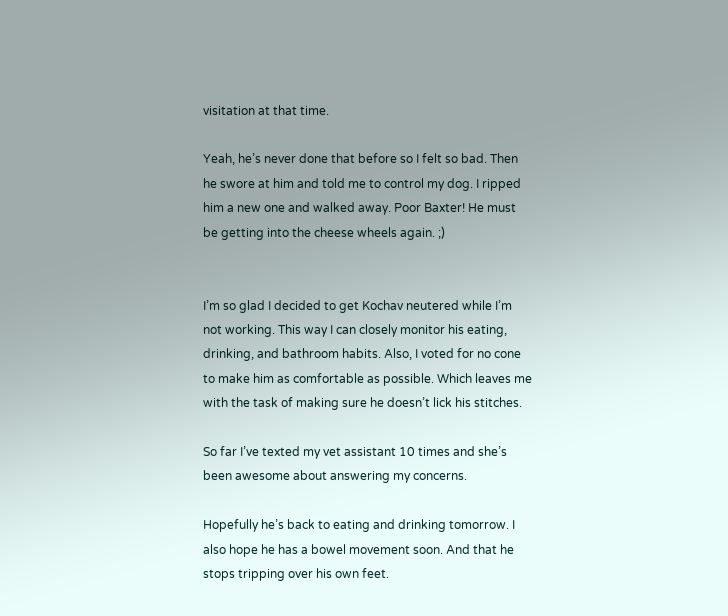visitation at that time.

Yeah, he’s never done that before so I felt so bad. Then he swore at him and told me to control my dog. I ripped him a new one and walked away. Poor Baxter! He must be getting into the cheese wheels again. ;)


I’m so glad I decided to get Kochav neutered while I’m not working. This way I can closely monitor his eating, drinking, and bathroom habits. Also, I voted for no cone to make him as comfortable as possible. Which leaves me with the task of making sure he doesn’t lick his stitches.

So far I’ve texted my vet assistant 10 times and she’s been awesome about answering my concerns.

Hopefully he’s back to eating and drinking tomorrow. I also hope he has a bowel movement soon. And that he stops tripping over his own feet.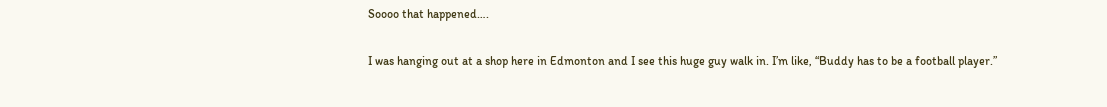Soooo that happened….

I was hanging out at a shop here in Edmonton and I see this huge guy walk in. I’m like, “Buddy has to be a football player.”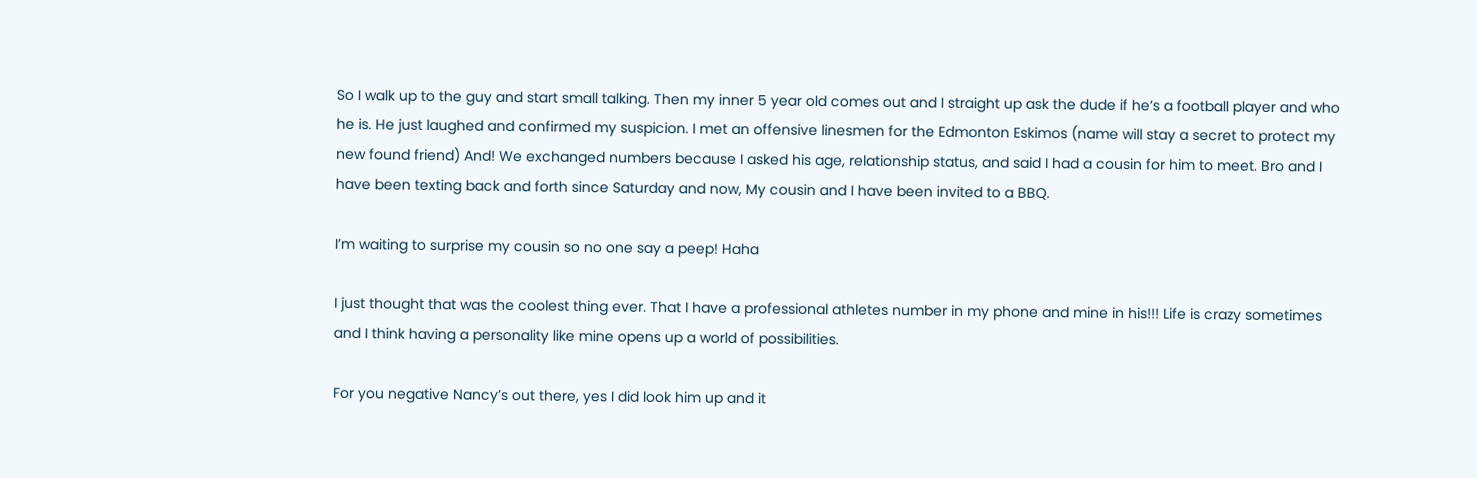So I walk up to the guy and start small talking. Then my inner 5 year old comes out and I straight up ask the dude if he’s a football player and who he is. He just laughed and confirmed my suspicion. I met an offensive linesmen for the Edmonton Eskimos (name will stay a secret to protect my new found friend) And! We exchanged numbers because I asked his age, relationship status, and said I had a cousin for him to meet. Bro and I have been texting back and forth since Saturday and now, My cousin and I have been invited to a BBQ.

I’m waiting to surprise my cousin so no one say a peep! Haha

I just thought that was the coolest thing ever. That I have a professional athletes number in my phone and mine in his!!! Life is crazy sometimes and I think having a personality like mine opens up a world of possibilities.

For you negative Nancy’s out there, yes I did look him up and it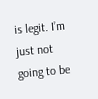is legit. I’m just not going to be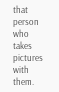that person who takes pictures with them.